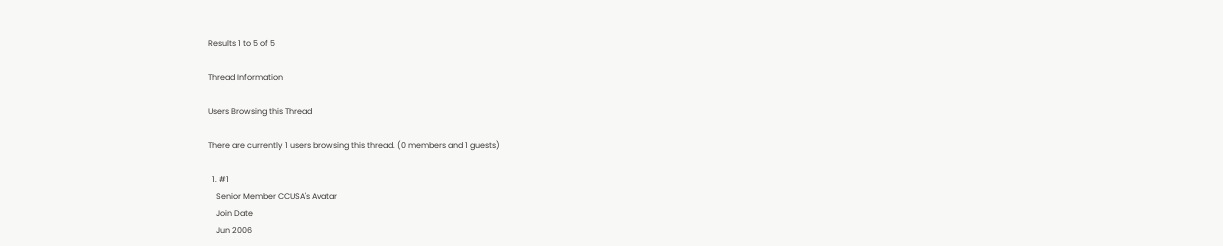Results 1 to 5 of 5

Thread Information

Users Browsing this Thread

There are currently 1 users browsing this thread. (0 members and 1 guests)

  1. #1
    Senior Member CCUSA's Avatar
    Join Date
    Jun 2006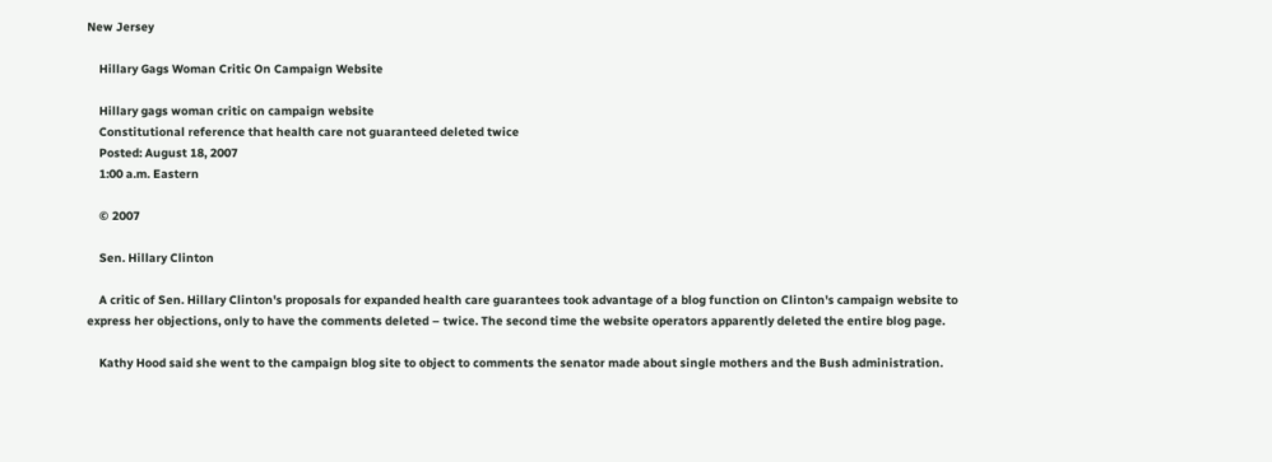New Jersey

    Hillary Gags Woman Critic On Campaign Website

    Hillary gags woman critic on campaign website
    Constitutional reference that health care not guaranteed deleted twice
    Posted: August 18, 2007
    1:00 a.m. Eastern

    © 2007

    Sen. Hillary Clinton

    A critic of Sen. Hillary Clinton's proposals for expanded health care guarantees took advantage of a blog function on Clinton's campaign website to express her objections, only to have the comments deleted – twice. The second time the website operators apparently deleted the entire blog page.

    Kathy Hood said she went to the campaign blog site to object to comments the senator made about single mothers and the Bush administration.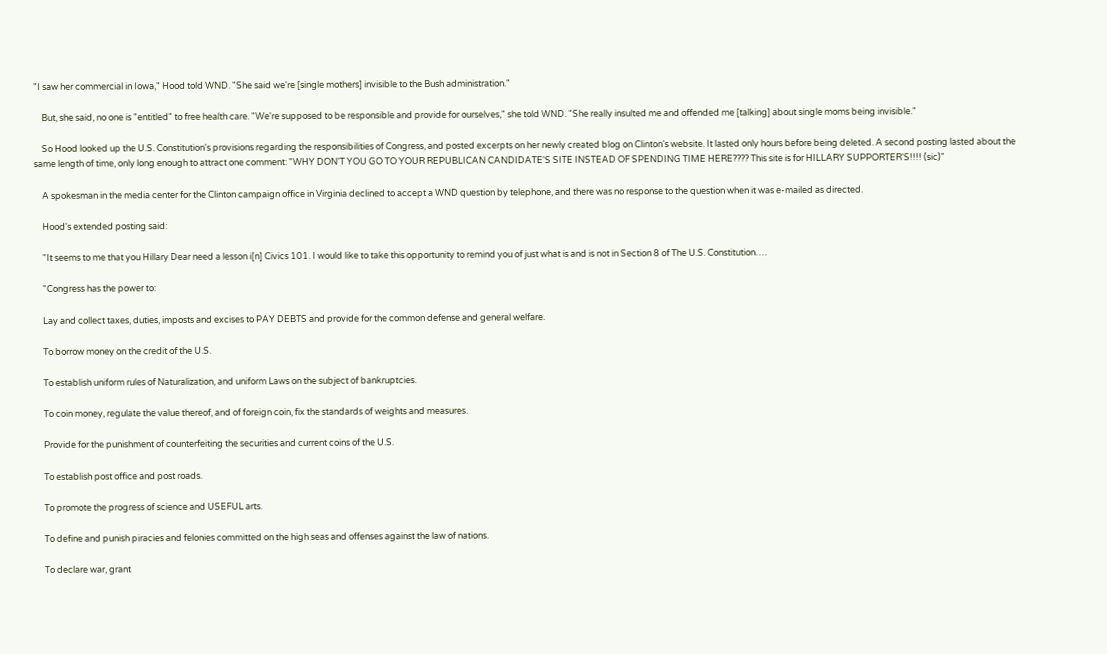"I saw her commercial in Iowa," Hood told WND. "She said we're [single mothers] invisible to the Bush administration."

    But, she said, no one is "entitled" to free health care. "We're supposed to be responsible and provide for ourselves," she told WND. "She really insulted me and offended me [talking] about single moms being invisible."

    So Hood looked up the U.S. Constitution's provisions regarding the responsibilities of Congress, and posted excerpts on her newly created blog on Clinton's website. It lasted only hours before being deleted. A second posting lasted about the same length of time, only long enough to attract one comment: "WHY DON'T YOU GO TO YOUR REPUBLICAN CANDIDATE'S SITE INSTEAD OF SPENDING TIME HERE???? This site is for HILLARY SUPPORTER'S!!!! (sic)"

    A spokesman in the media center for the Clinton campaign office in Virginia declined to accept a WND question by telephone, and there was no response to the question when it was e-mailed as directed.

    Hood's extended posting said:

    "It seems to me that you Hillary Dear need a lesson i[n] Civics 101. I would like to take this opportunity to remind you of just what is and is not in Section 8 of The U.S. Constitution….

    "Congress has the power to:

    Lay and collect taxes, duties, imposts and excises to PAY DEBTS and provide for the common defense and general welfare.

    To borrow money on the credit of the U.S.

    To establish uniform rules of Naturalization, and uniform Laws on the subject of bankruptcies.

    To coin money, regulate the value thereof, and of foreign coin, fix the standards of weights and measures.

    Provide for the punishment of counterfeiting the securities and current coins of the U.S.

    To establish post office and post roads.

    To promote the progress of science and USEFUL arts.

    To define and punish piracies and felonies committed on the high seas and offenses against the law of nations.

    To declare war, grant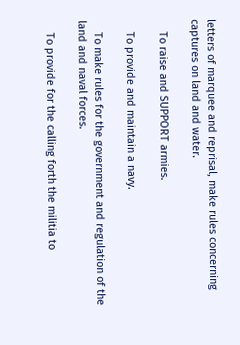letters of marquee and reprisal, make rules concerning captures on land and water.

    To raise and SUPPORT armies.

    To provide and maintain a navy.

    To make rules for the government and regulation of the land and naval forces.

    To provide for the calling forth the militia to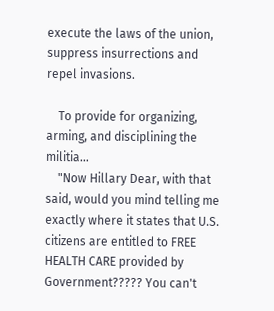execute the laws of the union, suppress insurrections and repel invasions.

    To provide for organizing, arming, and disciplining the militia…
    "Now Hillary Dear, with that said, would you mind telling me exactly where it states that U.S. citizens are entitled to FREE HEALTH CARE provided by Government????? You can't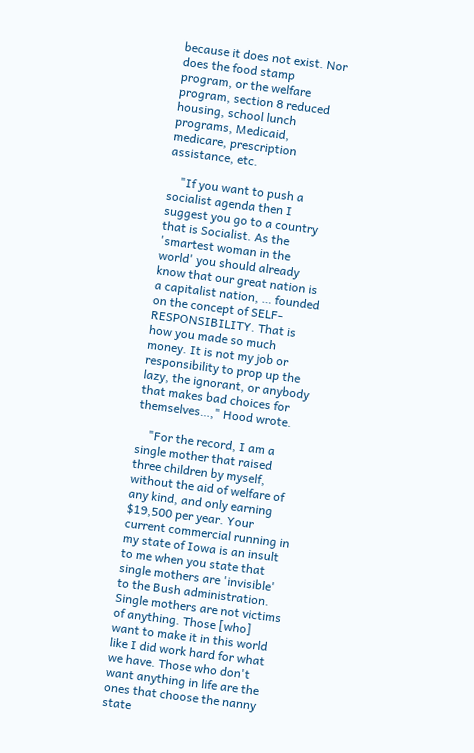because it does not exist. Nor does the food stamp program, or the welfare program, section 8 reduced housing, school lunch programs, Medicaid, medicare, prescription assistance, etc.

    "If you want to push a socialist agenda then I suggest you go to a country that is Socialist. As the 'smartest woman in the world' you should already know that our great nation is a capitalist nation, … founded on the concept of SELF-RESPONSIBILITY. That is how you made so much money. It is not my job or responsibility to prop up the lazy, the ignorant, or anybody that makes bad choices for themselves…," Hood wrote.

    "For the record, I am a single mother that raised three children by myself, without the aid of welfare of any kind, and only earning $19,500 per year. Your current commercial running in my state of Iowa is an insult to me when you state that single mothers are 'invisible' to the Bush administration. Single mothers are not victims of anything. Those [who] want to make it in this world like I did work hard for what we have. Those who don't want anything in life are the ones that choose the nanny state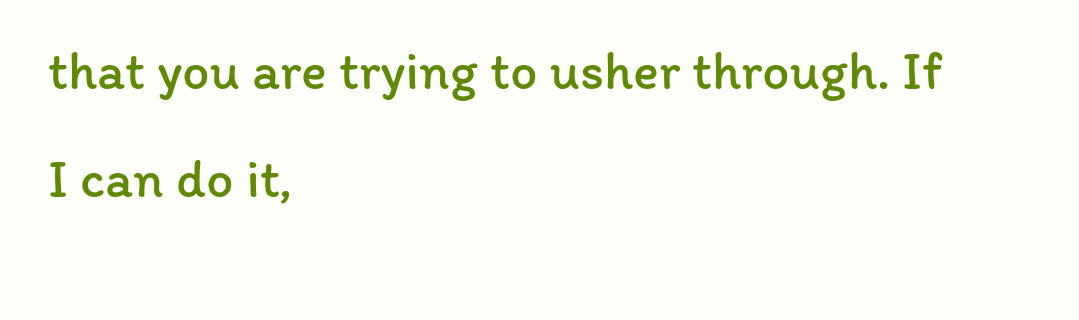that you are trying to usher through. If I can do it,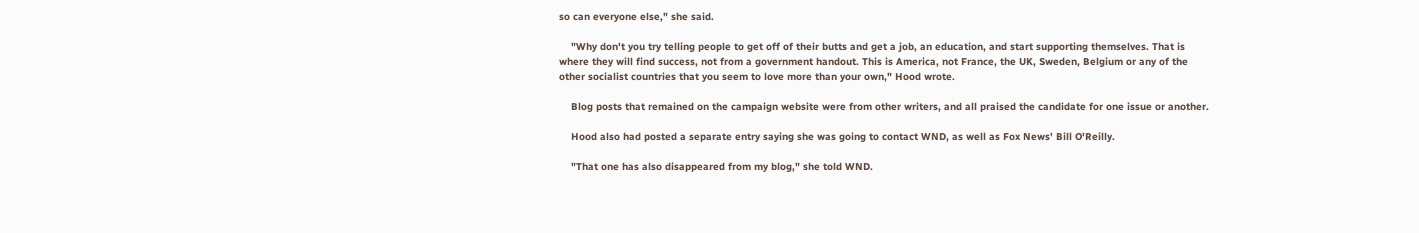so can everyone else," she said.

    "Why don't you try telling people to get off of their butts and get a job, an education, and start supporting themselves. That is where they will find success, not from a government handout. This is America, not France, the UK, Sweden, Belgium or any of the other socialist countries that you seem to love more than your own," Hood wrote.

    Blog posts that remained on the campaign website were from other writers, and all praised the candidate for one issue or another.

    Hood also had posted a separate entry saying she was going to contact WND, as well as Fox News' Bill O'Reilly.

    "That one has also disappeared from my blog," she told WND.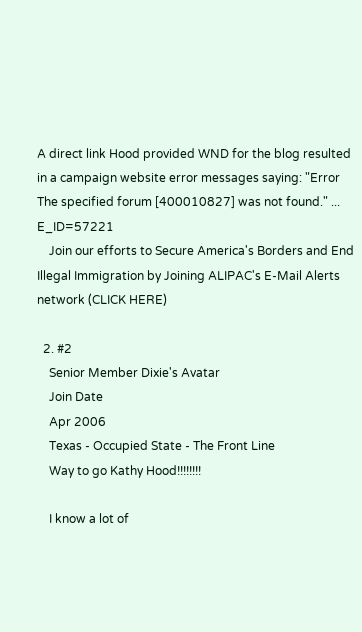A direct link Hood provided WND for the blog resulted in a campaign website error messages saying: "Error The specified forum [400010827] was not found." ... E_ID=57221
    Join our efforts to Secure America's Borders and End Illegal Immigration by Joining ALIPAC's E-Mail Alerts network (CLICK HERE)

  2. #2
    Senior Member Dixie's Avatar
    Join Date
    Apr 2006
    Texas - Occupied State - The Front Line
    Way to go Kathy Hood!!!!!!!!

    I know a lot of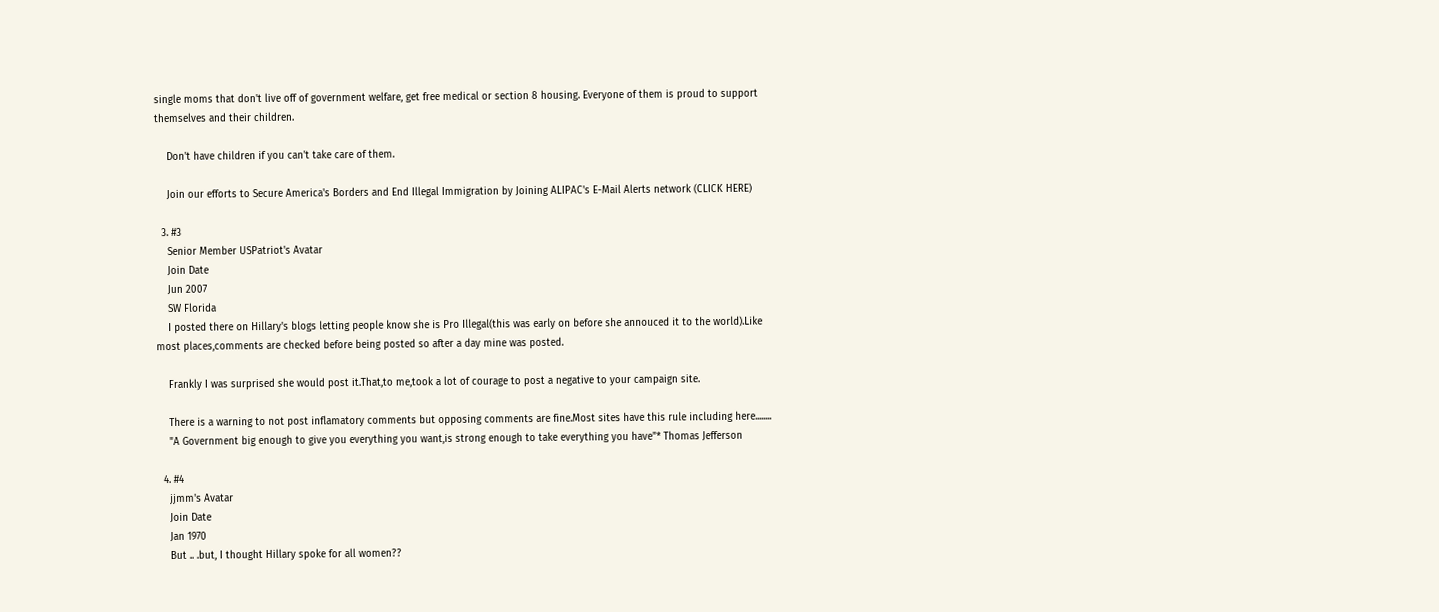single moms that don't live off of government welfare, get free medical or section 8 housing. Everyone of them is proud to support themselves and their children.

    Don't have children if you can't take care of them.

    Join our efforts to Secure America's Borders and End Illegal Immigration by Joining ALIPAC's E-Mail Alerts network (CLICK HERE)

  3. #3
    Senior Member USPatriot's Avatar
    Join Date
    Jun 2007
    SW Florida
    I posted there on Hillary's blogs letting people know she is Pro Illegal(this was early on before she annouced it to the world).Like most places,comments are checked before being posted so after a day mine was posted.

    Frankly I was surprised she would post it.That,to me,took a lot of courage to post a negative to your campaign site.

    There is a warning to not post inflamatory comments but opposing comments are fine.Most sites have this rule including here........
    "A Government big enough to give you everything you want,is strong enough to take everything you have"* Thomas Jefferson

  4. #4
    jjmm's Avatar
    Join Date
    Jan 1970
    But .. .but, I thought Hillary spoke for all women??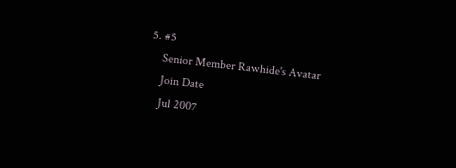5. #5
    Senior Member Rawhide's Avatar
    Join Date
    Jul 2007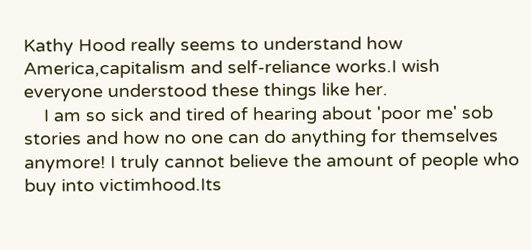Kathy Hood really seems to understand how America,capitalism and self-reliance works.I wish everyone understood these things like her.
    I am so sick and tired of hearing about 'poor me' sob stories and how no one can do anything for themselves anymore! I truly cannot believe the amount of people who buy into victimhood.Its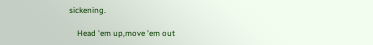sickening.

    Head 'em up,move 'em out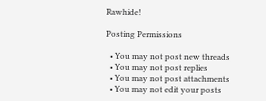Rawhide!

Posting Permissions

  • You may not post new threads
  • You may not post replies
  • You may not post attachments
  • You may not edit your posts